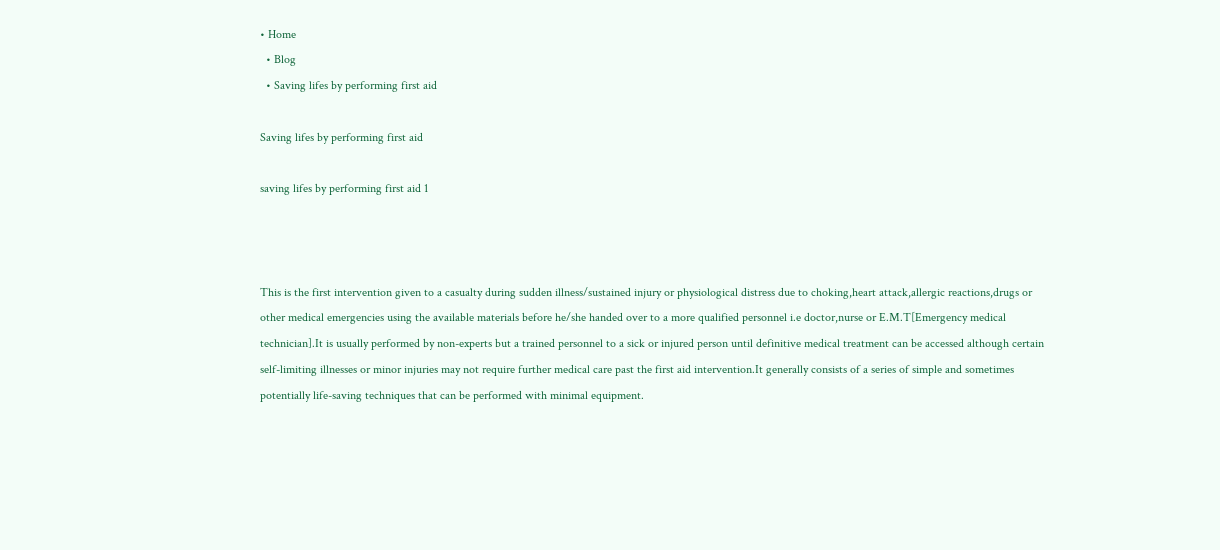• Home
  • Blog
  • Saving lifes by performing first aid

Saving lifes by performing first aid

saving lifes by performing first aid 1



This is the first intervention given to a casualty during sudden illness/sustained injury or physiological distress due to choking,heart attack,allergic reactions,drugs or other medical emergencies using the available materials before he/she handed over to a more qualified personnel i.e doctor,nurse or E.M.T[Emergency medical technician].It is usually performed by non-experts but a trained personnel to a sick or injured person until definitive medical treatment can be accessed although certain self-limiting illnesses or minor injuries may not require further medical care past the first aid intervention.It generally consists of a series of simple and sometimes potentially life-saving techniques that can be performed with minimal equipment.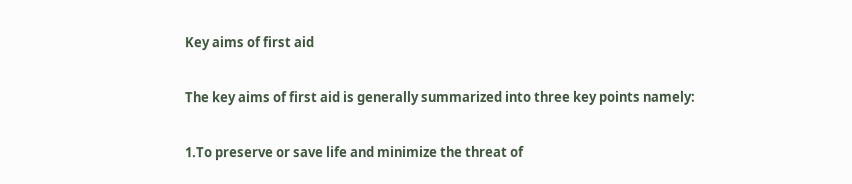Key aims of first aid

The key aims of first aid is generally summarized into three key points namely:

1.To preserve or save life and minimize the threat of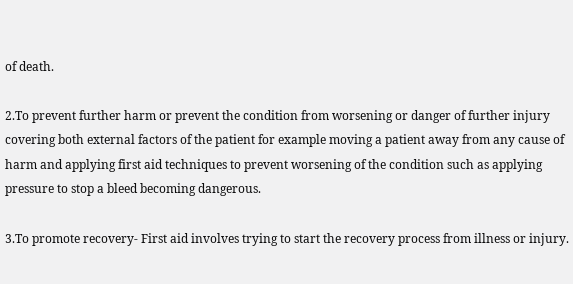of death.

2.To prevent further harm or prevent the condition from worsening or danger of further injury covering both external factors of the patient for example moving a patient away from any cause of harm and applying first aid techniques to prevent worsening of the condition such as applying pressure to stop a bleed becoming dangerous.

3.To promote recovery- First aid involves trying to start the recovery process from illness or injury.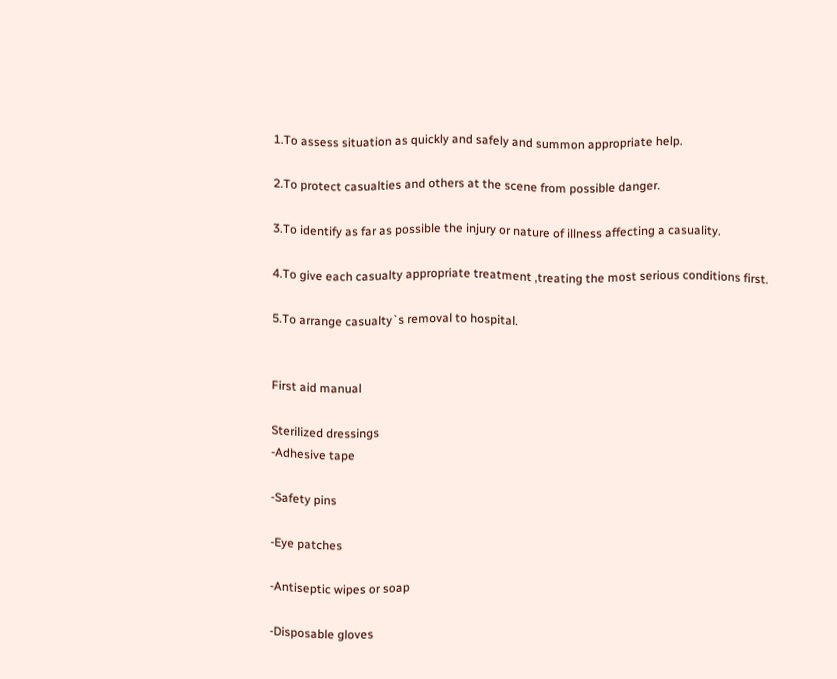1.To assess situation as quickly and safely and summon appropriate help.

2.To protect casualties and others at the scene from possible danger.

3.To identify as far as possible the injury or nature of illness affecting a casuality.

4.To give each casualty appropriate treatment ,treating the most serious conditions first.

5.To arrange casualty`s removal to hospital.


First aid manual

Sterilized dressings                                                                                                                                                            -Adhesive tape

-Safety pins

-Eye patches

-Antiseptic wipes or soap

-Disposable gloves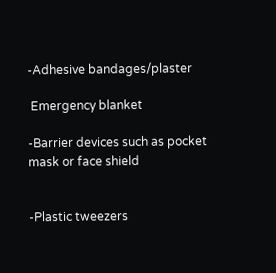-Adhesive bandages/plaster

 Emergency blanket

-Barrier devices such as pocket mask or face shield


-Plastic tweezers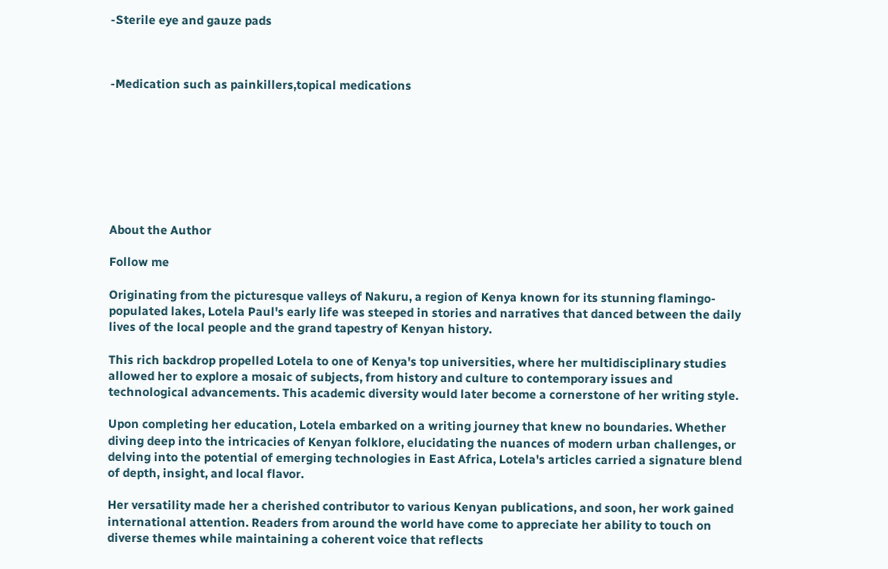-Sterile eye and gauze pads



-Medication such as painkillers,topical medications








About the Author

Follow me

Originating from the picturesque valleys of Nakuru, a region of Kenya known for its stunning flamingo-populated lakes, Lotela Paul's early life was steeped in stories and narratives that danced between the daily lives of the local people and the grand tapestry of Kenyan history.

This rich backdrop propelled Lotela to one of Kenya's top universities, where her multidisciplinary studies allowed her to explore a mosaic of subjects, from history and culture to contemporary issues and technological advancements. This academic diversity would later become a cornerstone of her writing style.

Upon completing her education, Lotela embarked on a writing journey that knew no boundaries. Whether diving deep into the intricacies of Kenyan folklore, elucidating the nuances of modern urban challenges, or delving into the potential of emerging technologies in East Africa, Lotela's articles carried a signature blend of depth, insight, and local flavor.

Her versatility made her a cherished contributor to various Kenyan publications, and soon, her work gained international attention. Readers from around the world have come to appreciate her ability to touch on diverse themes while maintaining a coherent voice that reflects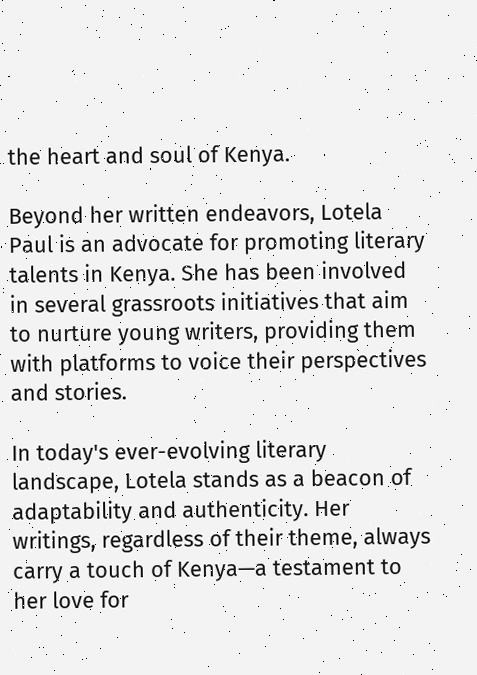the heart and soul of Kenya.

Beyond her written endeavors, Lotela Paul is an advocate for promoting literary talents in Kenya. She has been involved in several grassroots initiatives that aim to nurture young writers, providing them with platforms to voice their perspectives and stories.

In today's ever-evolving literary landscape, Lotela stands as a beacon of adaptability and authenticity. Her writings, regardless of their theme, always carry a touch of Kenya—a testament to her love for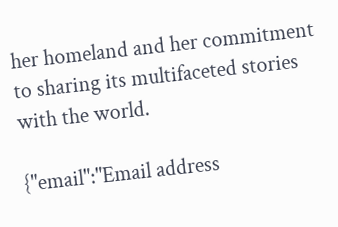her homeland and her commitment to sharing its multifaceted stories with the world.

{"email":"Email address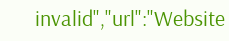invalid","url":"Website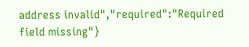address invalid","required":"Required field missing"}